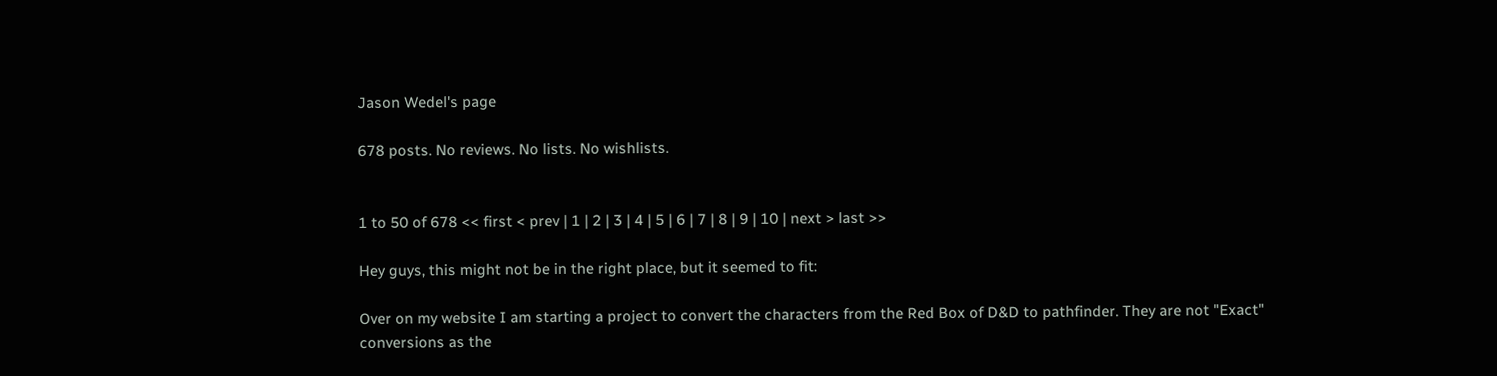Jason Wedel's page

678 posts. No reviews. No lists. No wishlists.


1 to 50 of 678 << first < prev | 1 | 2 | 3 | 4 | 5 | 6 | 7 | 8 | 9 | 10 | next > last >>

Hey guys, this might not be in the right place, but it seemed to fit:

Over on my website I am starting a project to convert the characters from the Red Box of D&D to pathfinder. They are not "Exact" conversions as the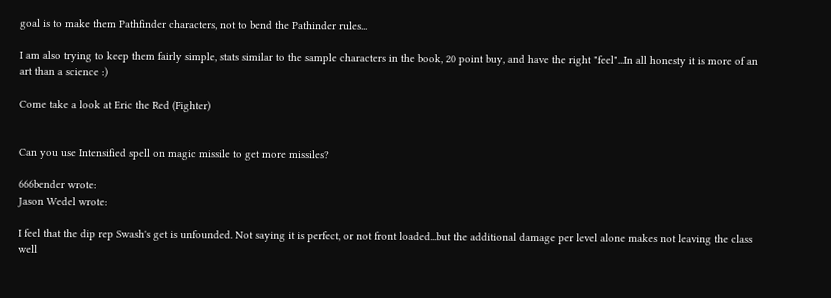goal is to make them Pathfinder characters, not to bend the Pathinder rules...

I am also trying to keep them fairly simple, stats similar to the sample characters in the book, 20 point buy, and have the right "feel"...In all honesty it is more of an art than a science :)

Come take a look at Eric the Red (Fighter)


Can you use Intensified spell on magic missile to get more missiles?

666bender wrote:
Jason Wedel wrote:

I feel that the dip rep Swash's get is unfounded. Not saying it is perfect, or not front loaded...but the additional damage per level alone makes not leaving the class well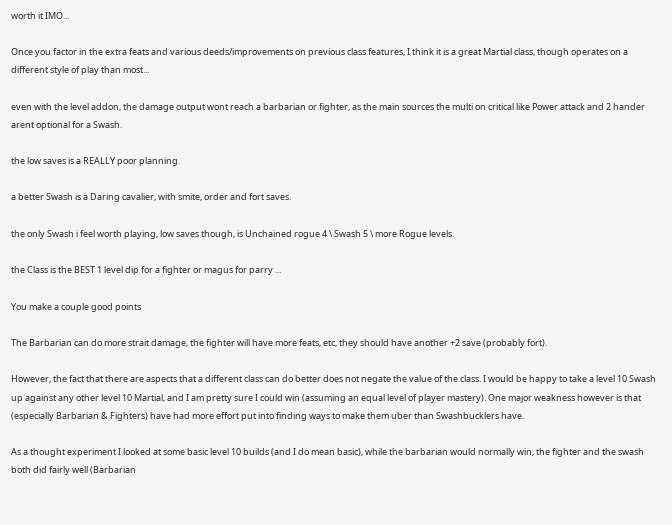worth it IMO...

Once you factor in the extra feats and various deeds/improvements on previous class features, I think it is a great Martial class, though operates on a different style of play than most...

even with the level addon, the damage output wont reach a barbarian or fighter, as the main sources the multi on critical like Power attack and 2 hander arent optional for a Swash.

the low saves is a REALLY poor planning.

a better Swash is a Daring cavalier, with smite, order and fort saves.

the only Swash i feel worth playing, low saves though, is Unchained rogue 4 \ Swash 5 \ more Rogue levels.

the Class is the BEST 1 level dip for a fighter or magus for parry ...

You make a couple good points

The Barbarian can do more strait damage, the fighter will have more feats, etc, they should have another +2 save (probably fort).

However, the fact that there are aspects that a different class can do better does not negate the value of the class. I would be happy to take a level 10 Swash up against any other level 10 Martial, and I am pretty sure I could win (assuming an equal level of player mastery). One major weakness however is that (especially Barbarian & Fighters) have had more effort put into finding ways to make them uber than Swashbucklers have.

As a thought experiment I looked at some basic level 10 builds (and I do mean basic), while the barbarian would normally win, the fighter and the swash both did fairly well (Barbarian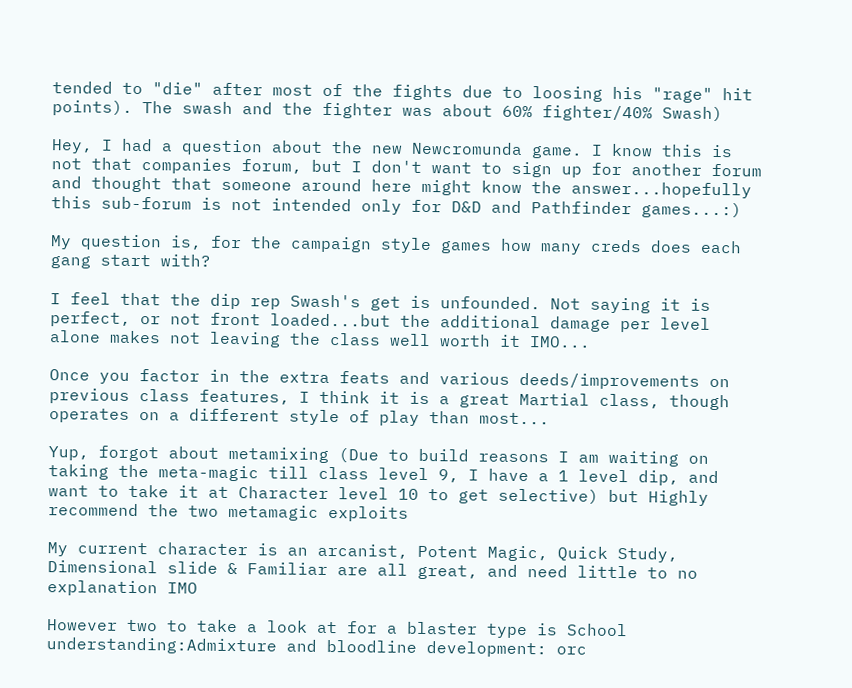tended to "die" after most of the fights due to loosing his "rage" hit points). The swash and the fighter was about 60% fighter/40% Swash)

Hey, I had a question about the new Newcromunda game. I know this is not that companies forum, but I don't want to sign up for another forum and thought that someone around here might know the answer...hopefully this sub-forum is not intended only for D&D and Pathfinder games...:)

My question is, for the campaign style games how many creds does each gang start with?

I feel that the dip rep Swash's get is unfounded. Not saying it is perfect, or not front loaded...but the additional damage per level alone makes not leaving the class well worth it IMO...

Once you factor in the extra feats and various deeds/improvements on previous class features, I think it is a great Martial class, though operates on a different style of play than most...

Yup, forgot about metamixing (Due to build reasons I am waiting on taking the meta-magic till class level 9, I have a 1 level dip, and want to take it at Character level 10 to get selective) but Highly recommend the two metamagic exploits

My current character is an arcanist, Potent Magic, Quick Study, Dimensional slide & Familiar are all great, and need little to no explanation IMO

However two to take a look at for a blaster type is School understanding:Admixture and bloodline development: orc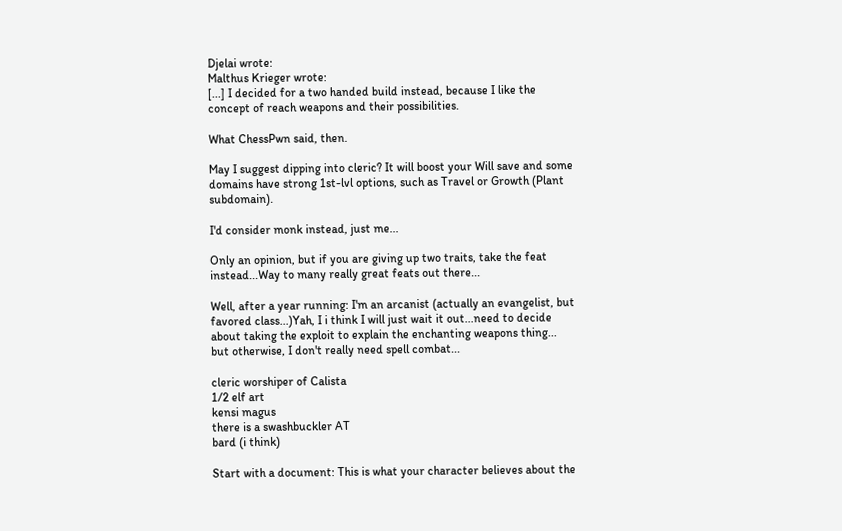Djelai wrote:
Malthus Krieger wrote:
[...] I decided for a two handed build instead, because I like the concept of reach weapons and their possibilities.

What ChessPwn said, then.

May I suggest dipping into cleric? It will boost your Will save and some domains have strong 1st-lvl options, such as Travel or Growth (Plant subdomain).

I'd consider monk instead, just me...

Only an opinion, but if you are giving up two traits, take the feat instead...Way to many really great feats out there...

Well, after a year running: I'm an arcanist (actually an evangelist, but favored class...)Yah, I i think I will just wait it out...need to decide about taking the exploit to explain the enchanting weapons thing... but otherwise, I don't really need spell combat...

cleric worshiper of Calista
1/2 elf art
kensi magus
there is a swashbuckler AT
bard (i think)

Start with a document: This is what your character believes about the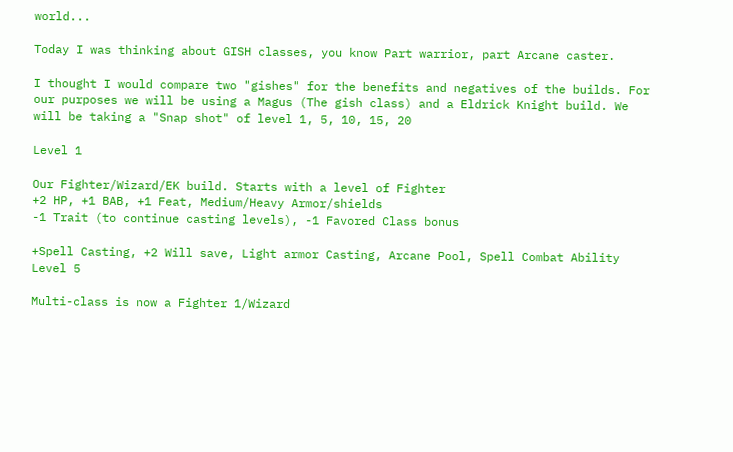world...

Today I was thinking about GISH classes, you know Part warrior, part Arcane caster.

I thought I would compare two "gishes" for the benefits and negatives of the builds. For our purposes we will be using a Magus (The gish class) and a Eldrick Knight build. We will be taking a "Snap shot" of level 1, 5, 10, 15, 20

Level 1

Our Fighter/Wizard/EK build. Starts with a level of Fighter
+2 HP, +1 BAB, +1 Feat, Medium/Heavy Armor/shields
-1 Trait (to continue casting levels), -1 Favored Class bonus

+Spell Casting, +2 Will save, Light armor Casting, Arcane Pool, Spell Combat Ability
Level 5

Multi-class is now a Fighter 1/Wizard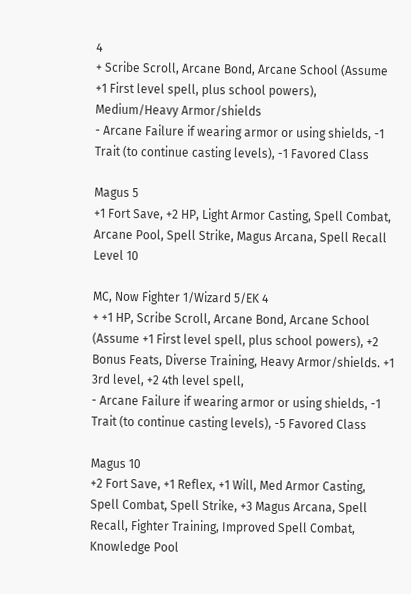4
+ Scribe Scroll, Arcane Bond, Arcane School (Assume +1 First level spell, plus school powers), Medium/Heavy Armor/shields
- Arcane Failure if wearing armor or using shields, -1 Trait (to continue casting levels), -1 Favored Class

Magus 5
+1 Fort Save, +2 HP, Light Armor Casting, Spell Combat, Arcane Pool, Spell Strike, Magus Arcana, Spell Recall
Level 10

MC, Now Fighter 1/Wizard 5/EK 4
+ +1 HP, Scribe Scroll, Arcane Bond, Arcane School (Assume +1 First level spell, plus school powers), +2 Bonus Feats, Diverse Training, Heavy Armor/shields. +1 3rd level, +2 4th level spell,
- Arcane Failure if wearing armor or using shields, -1 Trait (to continue casting levels), -5 Favored Class

Magus 10
+2 Fort Save, +1 Reflex, +1 Will, Med Armor Casting, Spell Combat, Spell Strike, +3 Magus Arcana, Spell Recall, Fighter Training, Improved Spell Combat, Knowledge Pool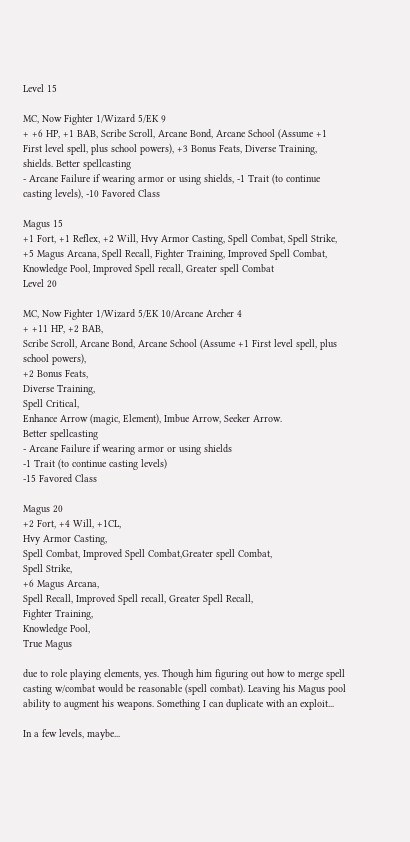Level 15

MC, Now Fighter 1/Wizard 5/EK 9
+ +6 HP, +1 BAB, Scribe Scroll, Arcane Bond, Arcane School (Assume +1 First level spell, plus school powers), +3 Bonus Feats, Diverse Training, shields. Better spellcasting
- Arcane Failure if wearing armor or using shields, -1 Trait (to continue casting levels), -10 Favored Class

Magus 15
+1 Fort, +1 Reflex, +2 Will, Hvy Armor Casting, Spell Combat, Spell Strike, +5 Magus Arcana, Spell Recall, Fighter Training, Improved Spell Combat, Knowledge Pool, Improved Spell recall, Greater spell Combat
Level 20

MC, Now Fighter 1/Wizard 5/EK 10/Arcane Archer 4
+ +11 HP, +2 BAB,
Scribe Scroll, Arcane Bond, Arcane School (Assume +1 First level spell, plus school powers),
+2 Bonus Feats,
Diverse Training,
Spell Critical,
Enhance Arrow (magic, Element), Imbue Arrow, Seeker Arrow.
Better spellcasting
- Arcane Failure if wearing armor or using shields
-1 Trait (to continue casting levels)
-15 Favored Class

Magus 20
+2 Fort, +4 Will, +1CL,
Hvy Armor Casting,
Spell Combat, Improved Spell Combat,Greater spell Combat,
Spell Strike,
+6 Magus Arcana,
Spell Recall, Improved Spell recall, Greater Spell Recall,
Fighter Training,
Knowledge Pool,
True Magus

due to role playing elements, yes. Though him figuring out how to merge spell casting w/combat would be reasonable (spell combat). Leaving his Magus pool ability to augment his weapons. Something I can duplicate with an exploit...

In a few levels, maybe...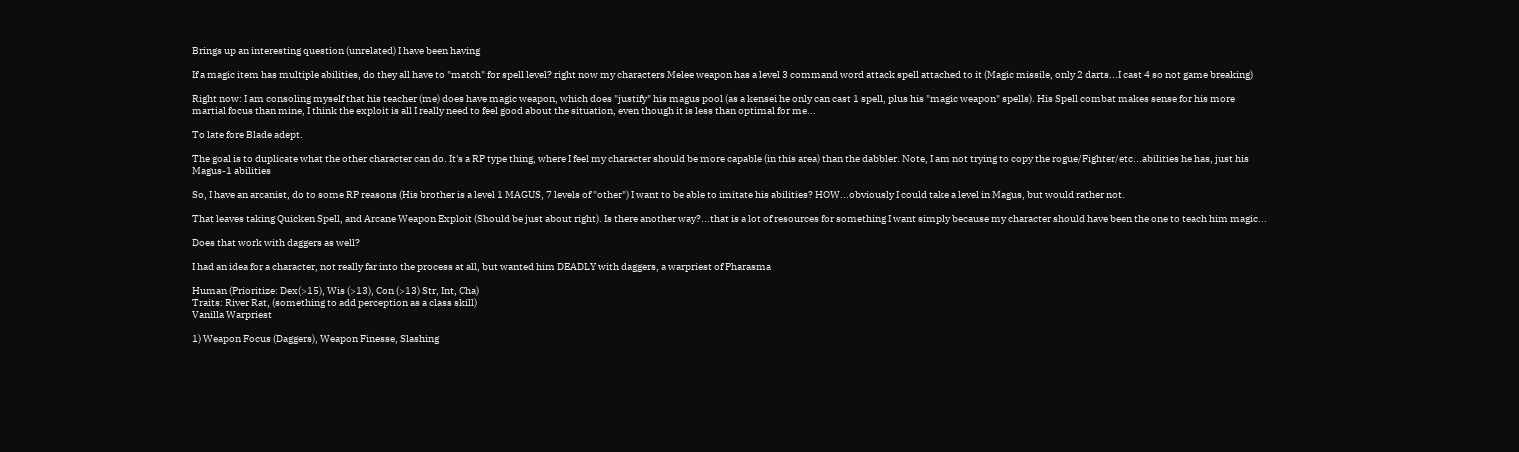Brings up an interesting question (unrelated) I have been having

If a magic item has multiple abilities, do they all have to "match" for spell level? right now my characters Melee weapon has a level 3 command word attack spell attached to it (Magic missile, only 2 darts...I cast 4 so not game breaking)

Right now: I am consoling myself that his teacher (me) does have magic weapon, which does "justify" his magus pool (as a kensei he only can cast 1 spell, plus his "magic weapon" spells). His Spell combat makes sense for his more martial focus than mine, I think the exploit is all I really need to feel good about the situation, even though it is less than optimal for me...

To late fore Blade adept.

The goal is to duplicate what the other character can do. It's a RP type thing, where I feel my character should be more capable (in this area) than the dabbler. Note, I am not trying to copy the rogue/Fighter/etc...abilities he has, just his Magus-1 abilities

So, I have an arcanist, do to some RP reasons (His brother is a level 1 MAGUS, 7 levels of "other") I want to be able to imitate his abilities? HOW...obviously I could take a level in Magus, but would rather not.

That leaves taking Quicken Spell, and Arcane Weapon Exploit (Should be just about right). Is there another way?...that is a lot of resources for something I want simply because my character should have been the one to teach him magic...

Does that work with daggers as well?

I had an idea for a character, not really far into the process at all, but wanted him DEADLY with daggers, a warpriest of Pharasma

Human (Prioritize: Dex(>15), Wis (>13), Con (>13) Str, Int, Cha)
Traits: River Rat, (something to add perception as a class skill)
Vanilla Warpriest

1) Weapon Focus (Daggers), Weapon Finesse, Slashing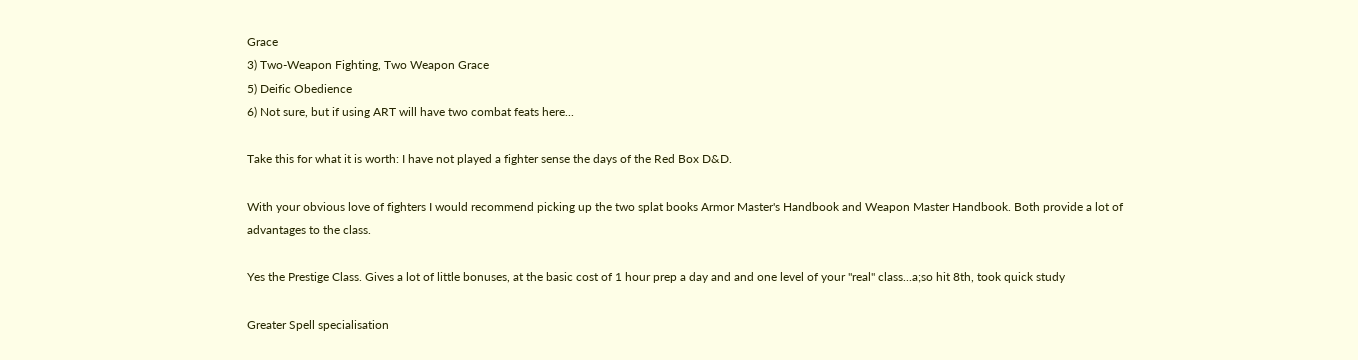Grace
3) Two-Weapon Fighting, Two Weapon Grace
5) Deific Obedience
6) Not sure, but if using ART will have two combat feats here...

Take this for what it is worth: I have not played a fighter sense the days of the Red Box D&D.

With your obvious love of fighters I would recommend picking up the two splat books Armor Master's Handbook and Weapon Master Handbook. Both provide a lot of advantages to the class.

Yes the Prestige Class. Gives a lot of little bonuses, at the basic cost of 1 hour prep a day and and one level of your "real" class...a;so hit 8th, took quick study

Greater Spell specialisation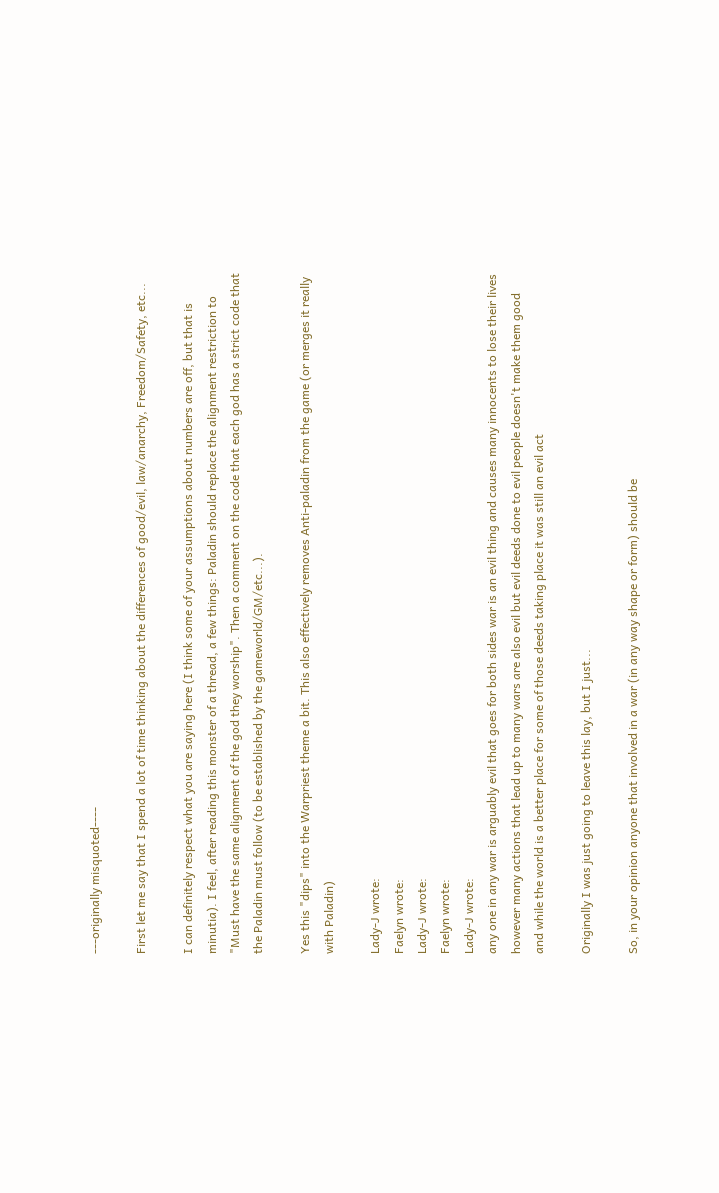---originally misquoted----

First let me say that I spend a lot of time thinking about the differences of good/evil, law/anarchy, Freedom/Safety, etc...

I can definitely respect what you are saying here (I think some of your assumptions about numbers are off, but that is minutia). I feel, after reading this monster of a thread, a few things: Paladin should replace the alignment restriction to "Must have the same alignment of the god they worship". Then a comment on the code that each god has a strict code that the Paladin must follow (to be established by the gameworld/GM/etc...).

Yes this "dips" into the Warpriest theme a bit. This also effectively removes Anti-paladin from the game (or merges it really with Paladin)

Lady-J wrote:
Faelyn wrote:
Lady-J wrote:
Faelyn wrote:
Lady-J wrote:
any one in any war is arguably evil that goes for both sides war is an evil thing and causes many innocents to lose their lives however many actions that lead up to many wars are also evil but evil deeds done to evil people doesn't make them good and while the world is a better place for some of those deeds taking place it was still an evil act

Originally I was just going to leave this lay, but I just...

So, in your opinion anyone that involved in a war (in any way shape or form) should be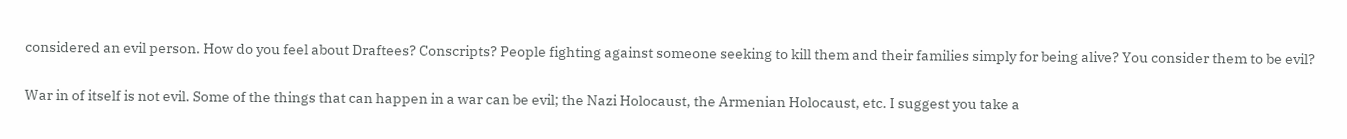considered an evil person. How do you feel about Draftees? Conscripts? People fighting against someone seeking to kill them and their families simply for being alive? You consider them to be evil?

War in of itself is not evil. Some of the things that can happen in a war can be evil; the Nazi Holocaust, the Armenian Holocaust, etc. I suggest you take a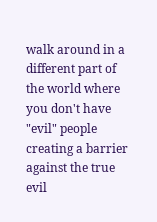walk around in a different part of the world where you don't have "evil" people creating a barrier against the true evil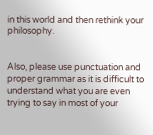in this world and then rethink your philosophy.


Also, please use punctuation and proper grammar as it is difficult to understand what you are even trying to say in most of your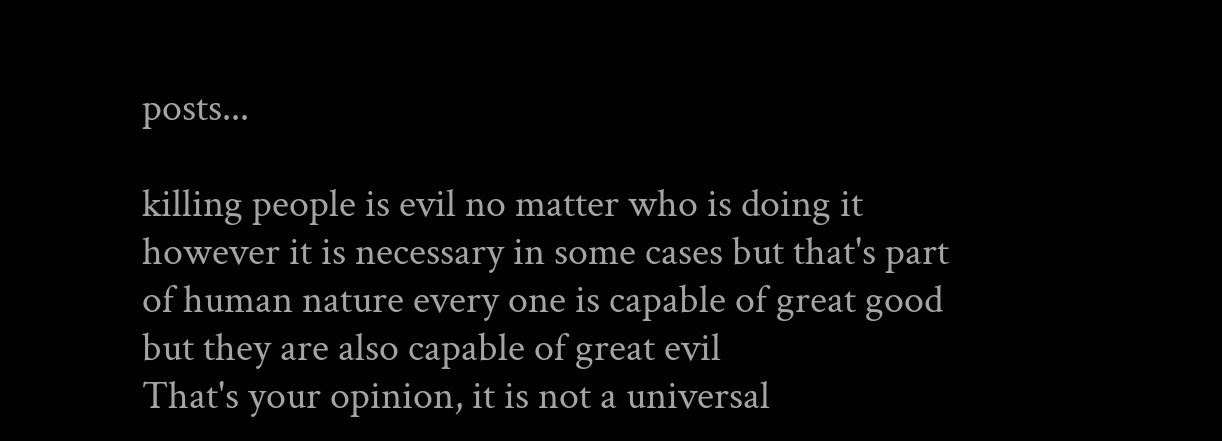posts...

killing people is evil no matter who is doing it however it is necessary in some cases but that's part of human nature every one is capable of great good but they are also capable of great evil
That's your opinion, it is not a universal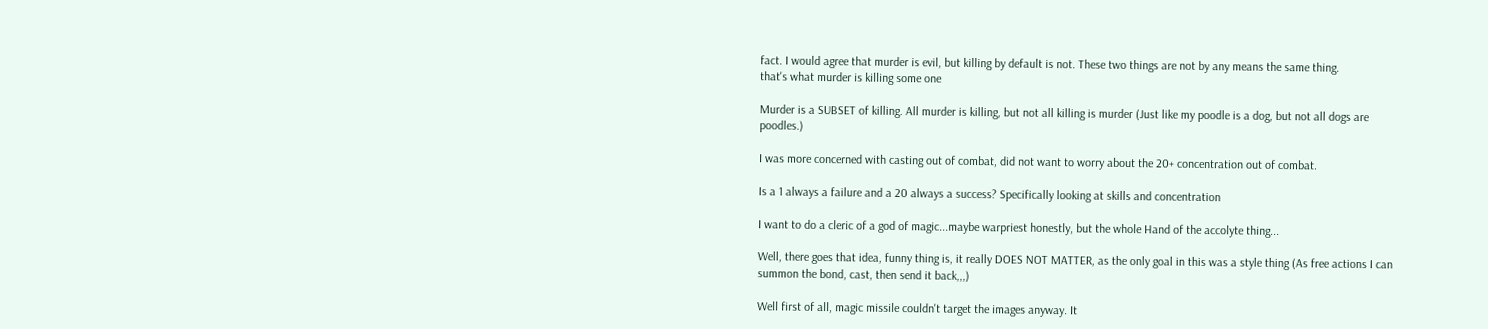fact. I would agree that murder is evil, but killing by default is not. These two things are not by any means the same thing.
that's what murder is killing some one

Murder is a SUBSET of killing. All murder is killing, but not all killing is murder (Just like my poodle is a dog, but not all dogs are poodles.)

I was more concerned with casting out of combat, did not want to worry about the 20+ concentration out of combat.

Is a 1 always a failure and a 20 always a success? Specifically looking at skills and concentration

I want to do a cleric of a god of magic...maybe warpriest honestly, but the whole Hand of the accolyte thing...

Well, there goes that idea, funny thing is, it really DOES NOT MATTER, as the only goal in this was a style thing (As free actions I can summon the bond, cast, then send it back,,,)

Well first of all, magic missile couldn't target the images anyway. It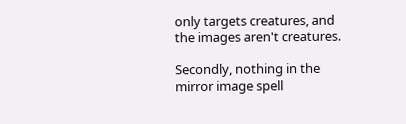only targets creatures, and the images aren't creatures.

Secondly, nothing in the mirror image spell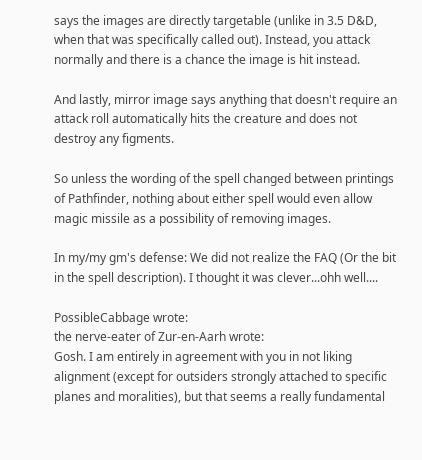says the images are directly targetable (unlike in 3.5 D&D, when that was specifically called out). Instead, you attack normally and there is a chance the image is hit instead.

And lastly, mirror image says anything that doesn't require an attack roll automatically hits the creature and does not destroy any figments.

So unless the wording of the spell changed between printings of Pathfinder, nothing about either spell would even allow magic missile as a possibility of removing images.

In my/my gm's defense: We did not realize the FAQ (Or the bit in the spell description). I thought it was clever...ohh well....

PossibleCabbage wrote:
the nerve-eater of Zur-en-Aarh wrote:
Gosh. I am entirely in agreement with you in not liking alignment (except for outsiders strongly attached to specific planes and moralities), but that seems a really fundamental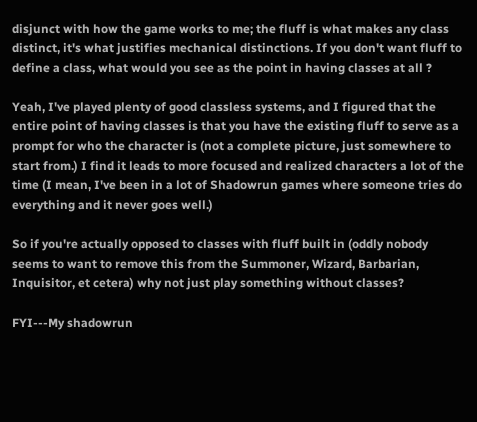disjunct with how the game works to me; the fluff is what makes any class distinct, it's what justifies mechanical distinctions. If you don't want fluff to define a class, what would you see as the point in having classes at all ?

Yeah, I've played plenty of good classless systems, and I figured that the entire point of having classes is that you have the existing fluff to serve as a prompt for who the character is (not a complete picture, just somewhere to start from.) I find it leads to more focused and realized characters a lot of the time (I mean, I've been in a lot of Shadowrun games where someone tries do everything and it never goes well.)

So if you're actually opposed to classes with fluff built in (oddly nobody seems to want to remove this from the Summoner, Wizard, Barbarian, Inquisitor, et cetera) why not just play something without classes?

FYI---My shadowrun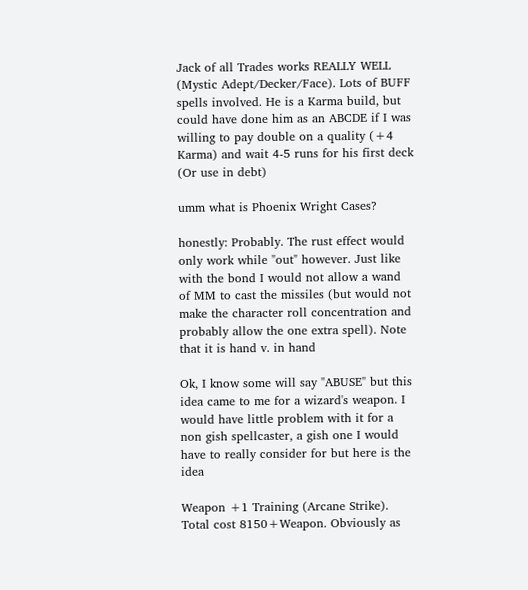Jack of all Trades works REALLY WELL (Mystic Adept/Decker/Face). Lots of BUFF spells involved. He is a Karma build, but could have done him as an ABCDE if I was willing to pay double on a quality (+4 Karma) and wait 4-5 runs for his first deck (Or use in debt)

umm what is Phoenix Wright Cases?

honestly: Probably. The rust effect would only work while "out" however. Just like with the bond I would not allow a wand of MM to cast the missiles (but would not make the character roll concentration and probably allow the one extra spell). Note that it is hand v. in hand

Ok, I know some will say "ABUSE" but this idea came to me for a wizard's weapon. I would have little problem with it for a non gish spellcaster, a gish one I would have to really consider for but here is the idea

Weapon +1 Training (Arcane Strike). Total cost 8150+Weapon. Obviously as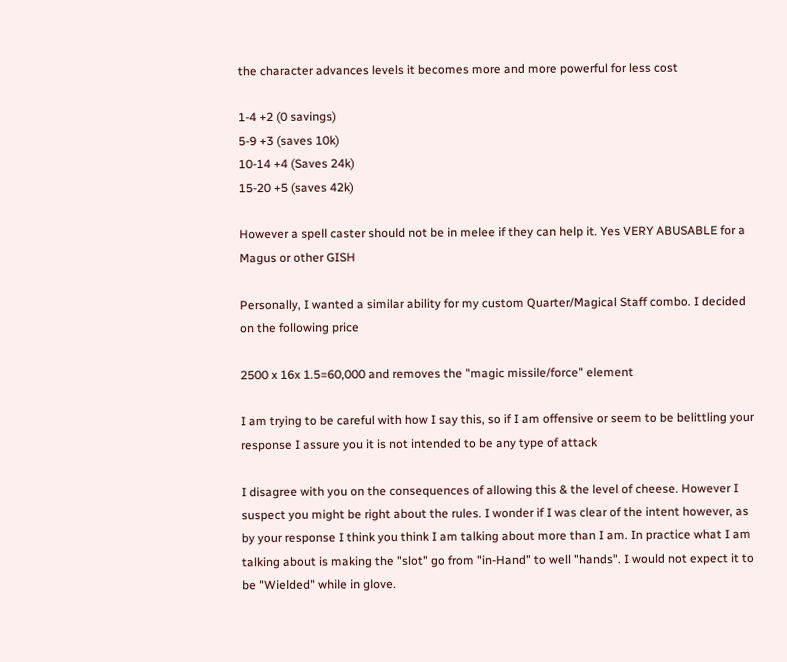the character advances levels it becomes more and more powerful for less cost

1-4 +2 (0 savings)
5-9 +3 (saves 10k)
10-14 +4 (Saves 24k)
15-20 +5 (saves 42k)

However a spell caster should not be in melee if they can help it. Yes VERY ABUSABLE for a Magus or other GISH

Personally, I wanted a similar ability for my custom Quarter/Magical Staff combo. I decided on the following price

2500 x 16x 1.5=60,000 and removes the "magic missile/force" element

I am trying to be careful with how I say this, so if I am offensive or seem to be belittling your response I assure you it is not intended to be any type of attack

I disagree with you on the consequences of allowing this & the level of cheese. However I suspect you might be right about the rules. I wonder if I was clear of the intent however, as by your response I think you think I am talking about more than I am. In practice what I am talking about is making the "slot" go from "in-Hand" to well "hands". I would not expect it to be "Wielded" while in glove.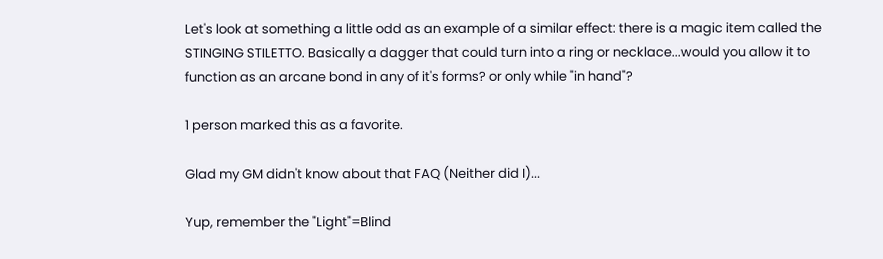Let's look at something a little odd as an example of a similar effect: there is a magic item called the STINGING STILETTO. Basically a dagger that could turn into a ring or necklace...would you allow it to function as an arcane bond in any of it's forms? or only while "in hand"?

1 person marked this as a favorite.

Glad my GM didn't know about that FAQ (Neither did I)...

Yup, remember the "Light"=Blind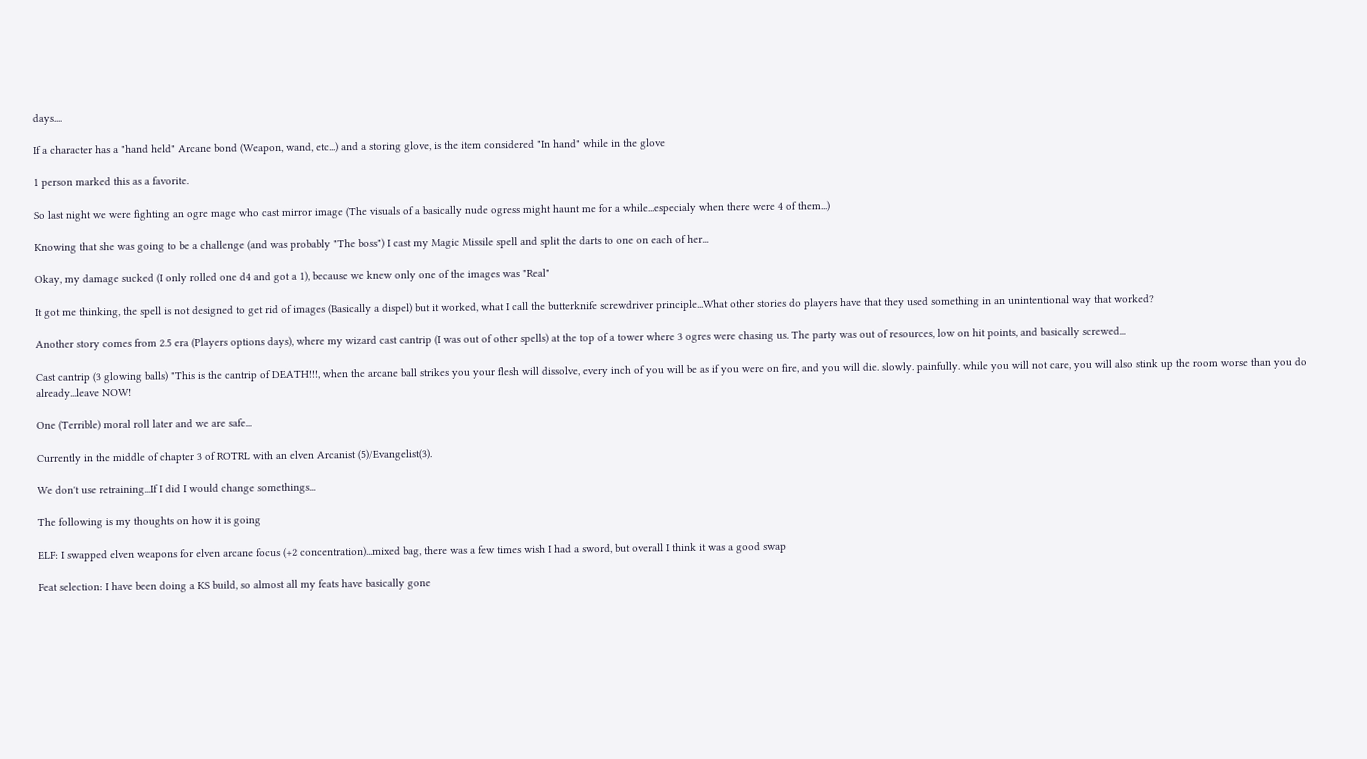days....

If a character has a "hand held" Arcane bond (Weapon, wand, etc...) and a storing glove, is the item considered "In hand" while in the glove

1 person marked this as a favorite.

So last night we were fighting an ogre mage who cast mirror image (The visuals of a basically nude ogress might haunt me for a while...especialy when there were 4 of them...)

Knowing that she was going to be a challenge (and was probably "The boss") I cast my Magic Missile spell and split the darts to one on each of her...

Okay, my damage sucked (I only rolled one d4 and got a 1), because we knew only one of the images was "Real"

It got me thinking, the spell is not designed to get rid of images (Basically a dispel) but it worked, what I call the butterknife screwdriver principle...What other stories do players have that they used something in an unintentional way that worked?

Another story comes from 2.5 era (Players options days), where my wizard cast cantrip (I was out of other spells) at the top of a tower where 3 ogres were chasing us. The party was out of resources, low on hit points, and basically screwed...

Cast cantrip (3 glowing balls) "This is the cantrip of DEATH!!!, when the arcane ball strikes you your flesh will dissolve, every inch of you will be as if you were on fire, and you will die. slowly. painfully. while you will not care, you will also stink up the room worse than you do already...leave NOW!

One (Terrible) moral roll later and we are safe...

Currently in the middle of chapter 3 of ROTRL with an elven Arcanist (5)/Evangelist(3).

We don't use retraining...If I did I would change somethings...

The following is my thoughts on how it is going

ELF: I swapped elven weapons for elven arcane focus (+2 concentration)...mixed bag, there was a few times wish I had a sword, but overall I think it was a good swap

Feat selection: I have been doing a KS build, so almost all my feats have basically gone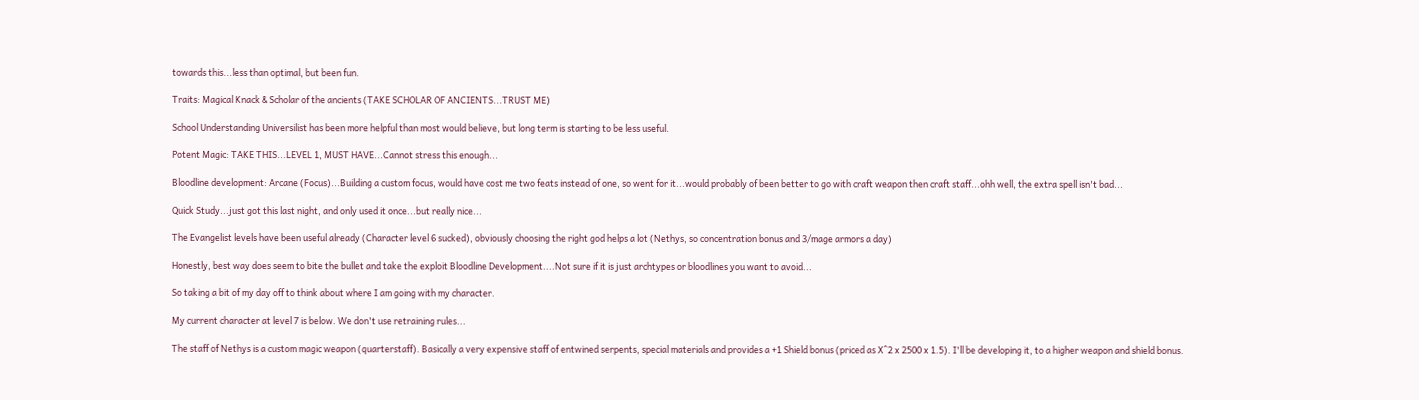towards this...less than optimal, but been fun.

Traits: Magical Knack & Scholar of the ancients (TAKE SCHOLAR OF ANCIENTS...TRUST ME)

School Understanding Universilist has been more helpful than most would believe, but long term is starting to be less useful.

Potent Magic: TAKE THIS...LEVEL 1, MUST HAVE...Cannot stress this enough...

Bloodline development: Arcane (Focus)...Building a custom focus, would have cost me two feats instead of one, so went for it...would probably of been better to go with craft weapon then craft staff...ohh well, the extra spell isn't bad...

Quick Study...just got this last night, and only used it once...but really nice...

The Evangelist levels have been useful already (Character level 6 sucked), obviously choosing the right god helps a lot (Nethys, so concentration bonus and 3/mage armors a day)

Honestly, best way does seem to bite the bullet and take the exploit Bloodline Development....Not sure if it is just archtypes or bloodlines you want to avoid...

So taking a bit of my day off to think about where I am going with my character.

My current character at level 7 is below. We don't use retraining rules...

The staff of Nethys is a custom magic weapon (quarterstaff). Basically a very expensive staff of entwined serpents, special materials and provides a +1 Shield bonus (priced as X^2 x 2500 x 1.5). I'll be developing it, to a higher weapon and shield bonus.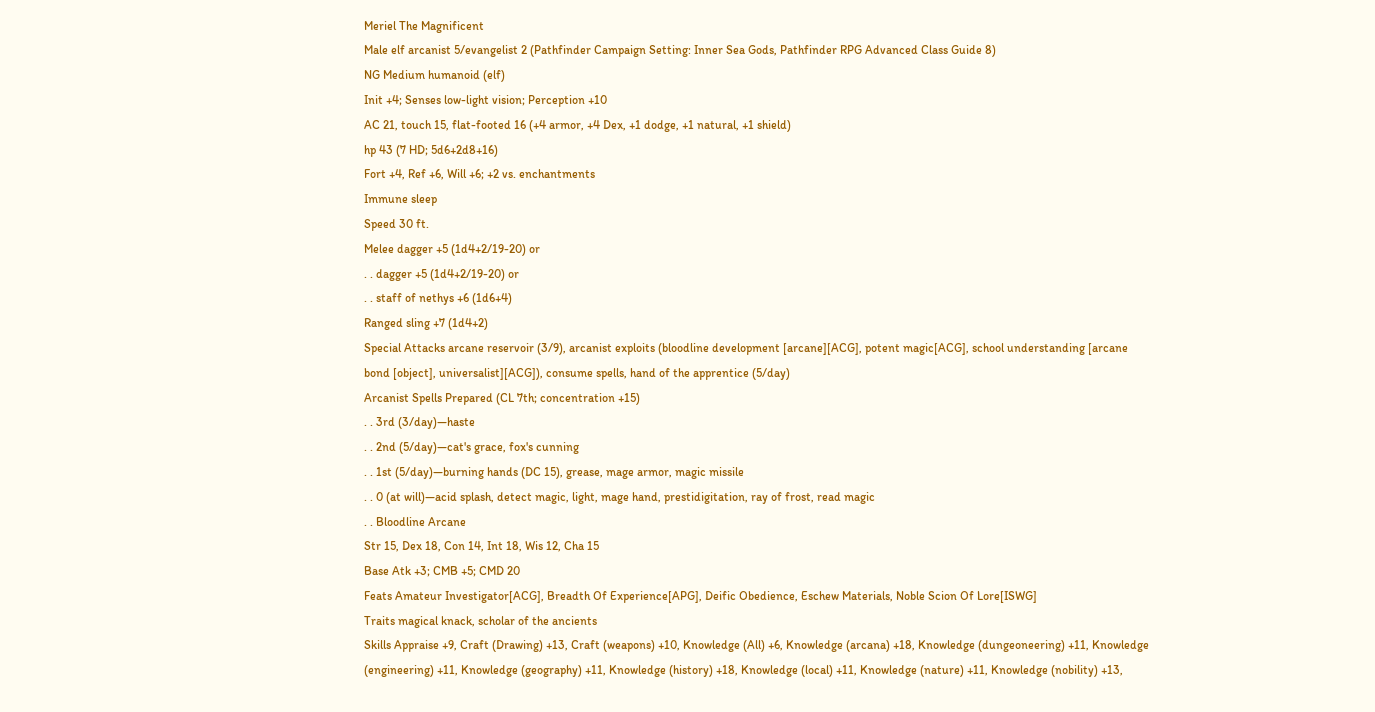Meriel The Magnificent
Male elf arcanist 5/evangelist 2 (Pathfinder Campaign Setting: Inner Sea Gods, Pathfinder RPG Advanced Class Guide 8)
NG Medium humanoid (elf)
Init +4; Senses low-light vision; Perception +10
AC 21, touch 15, flat-footed 16 (+4 armor, +4 Dex, +1 dodge, +1 natural, +1 shield)
hp 43 (7 HD; 5d6+2d8+16)
Fort +4, Ref +6, Will +6; +2 vs. enchantments
Immune sleep
Speed 30 ft.
Melee dagger +5 (1d4+2/19-20) or
. . dagger +5 (1d4+2/19-20) or
. . staff of nethys +6 (1d6+4)
Ranged sling +7 (1d4+2)
Special Attacks arcane reservoir (3/9), arcanist exploits (bloodline development [arcane][ACG], potent magic[ACG], school understanding [arcane bond [object], universalist][ACG]), consume spells, hand of the apprentice (5/day)
Arcanist Spells Prepared (CL 7th; concentration +15)
. . 3rd (3/day)—haste
. . 2nd (5/day)—cat's grace, fox's cunning
. . 1st (5/day)—burning hands (DC 15), grease, mage armor, magic missile
. . 0 (at will)—acid splash, detect magic, light, mage hand, prestidigitation, ray of frost, read magic
. . Bloodline Arcane
Str 15, Dex 18, Con 14, Int 18, Wis 12, Cha 15
Base Atk +3; CMB +5; CMD 20
Feats Amateur Investigator[ACG], Breadth Of Experience[APG], Deific Obedience, Eschew Materials, Noble Scion Of Lore[ISWG]
Traits magical knack, scholar of the ancients
Skills Appraise +9, Craft (Drawing) +13, Craft (weapons) +10, Knowledge (All) +6, Knowledge (arcana) +18, Knowledge (dungeoneering) +11, Knowledge (engineering) +11, Knowledge (geography) +11, Knowledge (history) +18, Knowledge (local) +11, Knowledge (nature) +11, Knowledge (nobility) +13,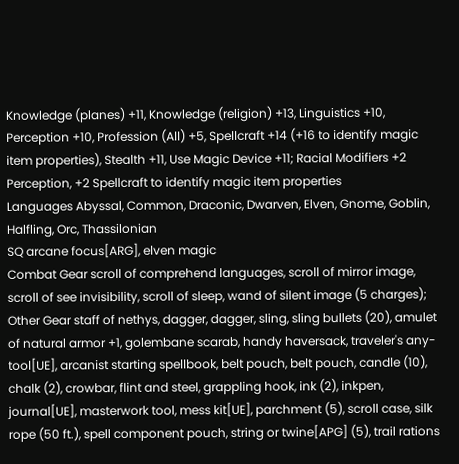Knowledge (planes) +11, Knowledge (religion) +13, Linguistics +10, Perception +10, Profession (All) +5, Spellcraft +14 (+16 to identify magic item properties), Stealth +11, Use Magic Device +11; Racial Modifiers +2 Perception, +2 Spellcraft to identify magic item properties
Languages Abyssal, Common, Draconic, Dwarven, Elven, Gnome, Goblin, Halfling, Orc, Thassilonian
SQ arcane focus[ARG], elven magic
Combat Gear scroll of comprehend languages, scroll of mirror image, scroll of see invisibility, scroll of sleep, wand of silent image (5 charges); Other Gear staff of nethys, dagger, dagger, sling, sling bullets (20), amulet of natural armor +1, golembane scarab, handy haversack, traveler's any-tool[UE], arcanist starting spellbook, belt pouch, belt pouch, candle (10), chalk (2), crowbar, flint and steel, grappling hook, ink (2), inkpen, journal[UE], masterwork tool, mess kit[UE], parchment (5), scroll case, silk rope (50 ft.), spell component pouch, string or twine[APG] (5), trail rations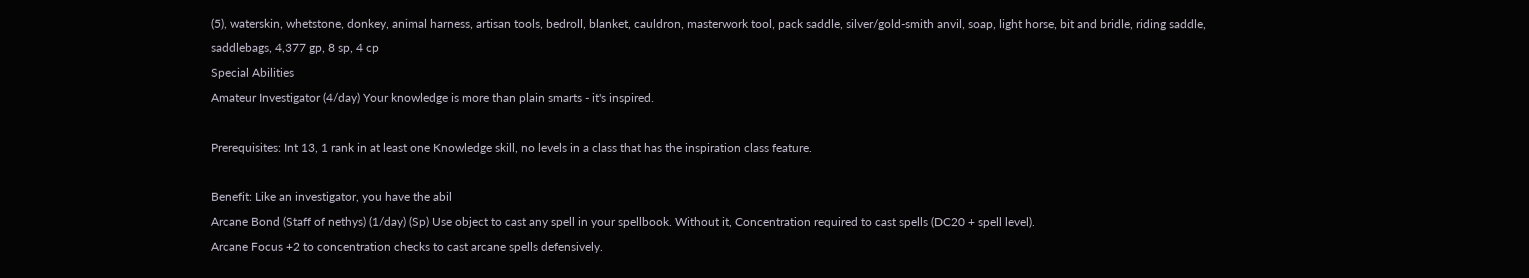(5), waterskin, whetstone, donkey, animal harness, artisan tools, bedroll, blanket, cauldron, masterwork tool, pack saddle, silver/gold-smith anvil, soap, light horse, bit and bridle, riding saddle, saddlebags, 4,377 gp, 8 sp, 4 cp
Special Abilities
Amateur Investigator (4/day) Your knowledge is more than plain smarts - it's inspired.

Prerequisites: Int 13, 1 rank in at least one Knowledge skill, no levels in a class that has the inspiration class feature.

Benefit: Like an investigator, you have the abil
Arcane Bond (Staff of nethys) (1/day) (Sp) Use object to cast any spell in your spellbook. Without it, Concentration required to cast spells (DC20 + spell level).
Arcane Focus +2 to concentration checks to cast arcane spells defensively.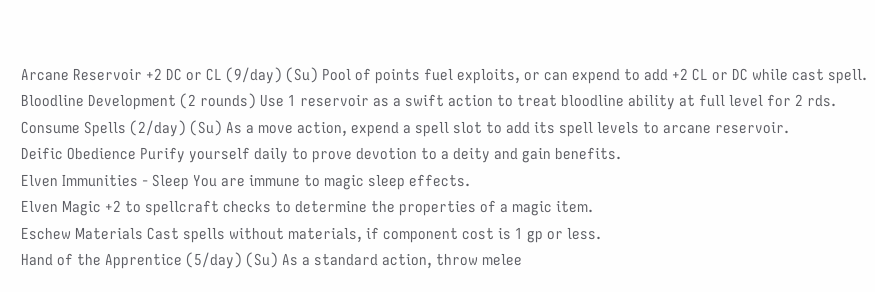Arcane Reservoir +2 DC or CL (9/day) (Su) Pool of points fuel exploits, or can expend to add +2 CL or DC while cast spell.
Bloodline Development (2 rounds) Use 1 reservoir as a swift action to treat bloodline ability at full level for 2 rds.
Consume Spells (2/day) (Su) As a move action, expend a spell slot to add its spell levels to arcane reservoir.
Deific Obedience Purify yourself daily to prove devotion to a deity and gain benefits.
Elven Immunities - Sleep You are immune to magic sleep effects.
Elven Magic +2 to spellcraft checks to determine the properties of a magic item.
Eschew Materials Cast spells without materials, if component cost is 1 gp or less.
Hand of the Apprentice (5/day) (Su) As a standard action, throw melee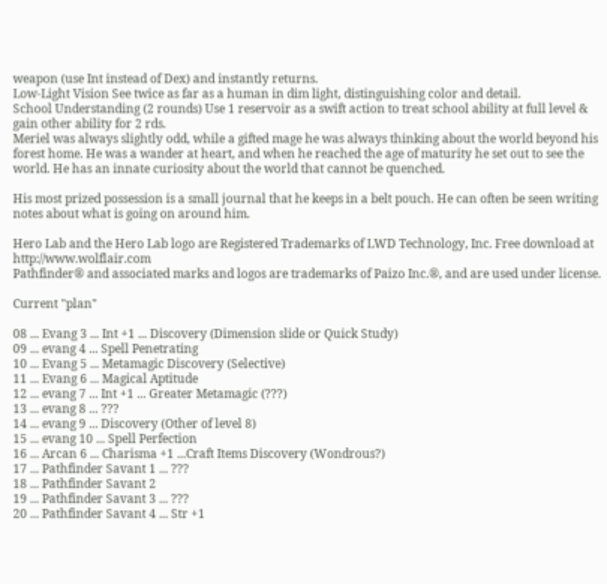weapon (use Int instead of Dex) and instantly returns.
Low-Light Vision See twice as far as a human in dim light, distinguishing color and detail.
School Understanding (2 rounds) Use 1 reservoir as a swift action to treat school ability at full level & gain other ability for 2 rds.
Meriel was always slightly odd, while a gifted mage he was always thinking about the world beyond his forest home. He was a wander at heart, and when he reached the age of maturity he set out to see the world. He has an innate curiosity about the world that cannot be quenched.

His most prized possession is a small journal that he keeps in a belt pouch. He can often be seen writing notes about what is going on around him.

Hero Lab and the Hero Lab logo are Registered Trademarks of LWD Technology, Inc. Free download at http://www.wolflair.com
Pathfinder® and associated marks and logos are trademarks of Paizo Inc.®, and are used under license.

Current "plan"

08 ... Evang 3 ... Int +1 ... Discovery (Dimension slide or Quick Study)
09 ... evang 4 ... Spell Penetrating
10 ... Evang 5 ... Metamagic Discovery (Selective)
11 ... Evang 6 ... Magical Aptitude
12 ... evang 7 ... Int +1 ... Greater Metamagic (???)
13 ... evang 8 ... ???
14 ... evang 9 ... Discovery (Other of level 8)
15 ... evang 10 ... Spell Perfection
16 ... Arcan 6 ... Charisma +1 ...Craft Items Discovery (Wondrous?)
17 ... Pathfinder Savant 1 ... ???
18 ... Pathfinder Savant 2
19 ... Pathfinder Savant 3 ... ???
20 ... Pathfinder Savant 4 ... Str +1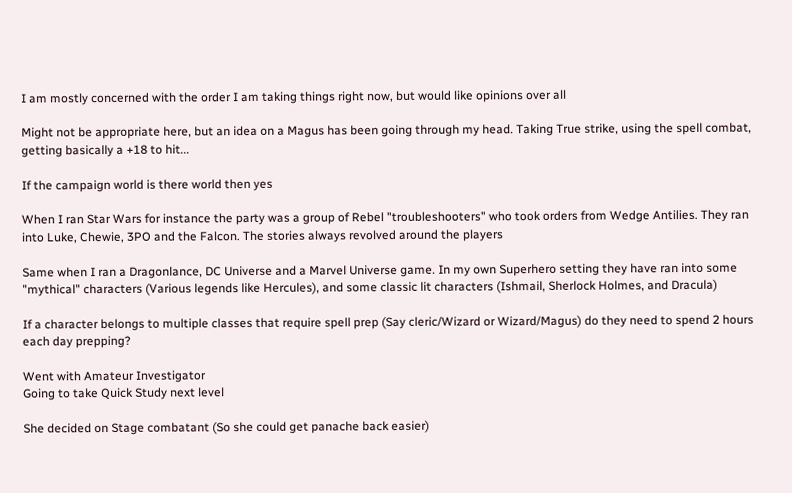I am mostly concerned with the order I am taking things right now, but would like opinions over all

Might not be appropriate here, but an idea on a Magus has been going through my head. Taking True strike, using the spell combat, getting basically a +18 to hit...

If the campaign world is there world then yes

When I ran Star Wars for instance the party was a group of Rebel "troubleshooters" who took orders from Wedge Antilies. They ran into Luke, Chewie, 3PO and the Falcon. The stories always revolved around the players

Same when I ran a Dragonlance, DC Universe and a Marvel Universe game. In my own Superhero setting they have ran into some "mythical" characters (Various legends like Hercules), and some classic lit characters (Ishmail, Sherlock Holmes, and Dracula)

If a character belongs to multiple classes that require spell prep (Say cleric/Wizard or Wizard/Magus) do they need to spend 2 hours each day prepping?

Went with Amateur Investigator
Going to take Quick Study next level

She decided on Stage combatant (So she could get panache back easier)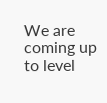We are coming up to level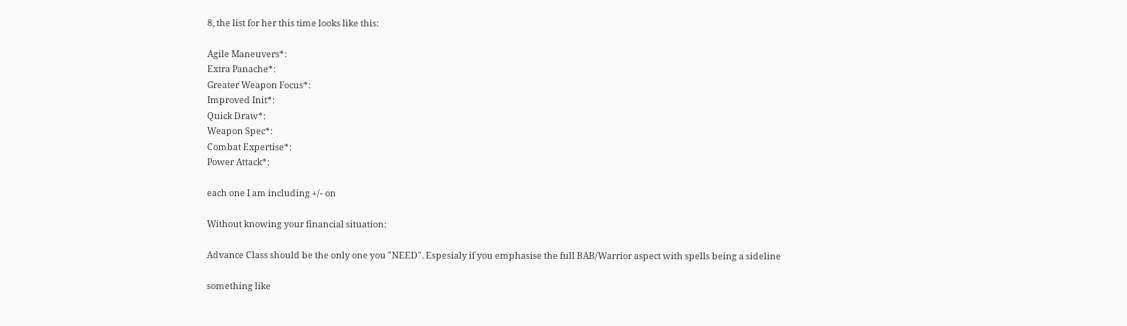8, the list for her this time looks like this:

Agile Maneuvers*:
Extra Panache*:
Greater Weapon Focus*:
Improved Init*:
Quick Draw*:
Weapon Spec*:
Combat Expertise*:
Power Attack*:

each one I am including +/- on

Without knowing your financial situation:

Advance Class should be the only one you "NEED". Espesialy if you emphasise the full BAB/Warrior aspect with spells being a sideline

something like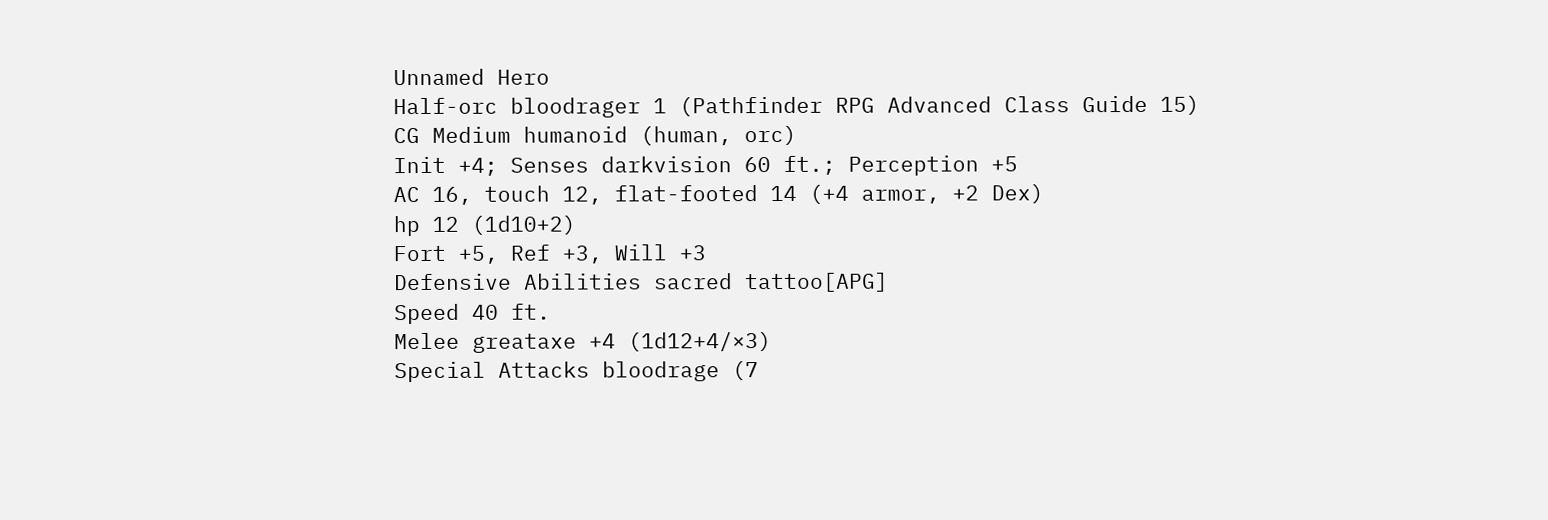Unnamed Hero
Half-orc bloodrager 1 (Pathfinder RPG Advanced Class Guide 15)
CG Medium humanoid (human, orc)
Init +4; Senses darkvision 60 ft.; Perception +5
AC 16, touch 12, flat-footed 14 (+4 armor, +2 Dex)
hp 12 (1d10+2)
Fort +5, Ref +3, Will +3
Defensive Abilities sacred tattoo[APG]
Speed 40 ft.
Melee greataxe +4 (1d12+4/×3)
Special Attacks bloodrage (7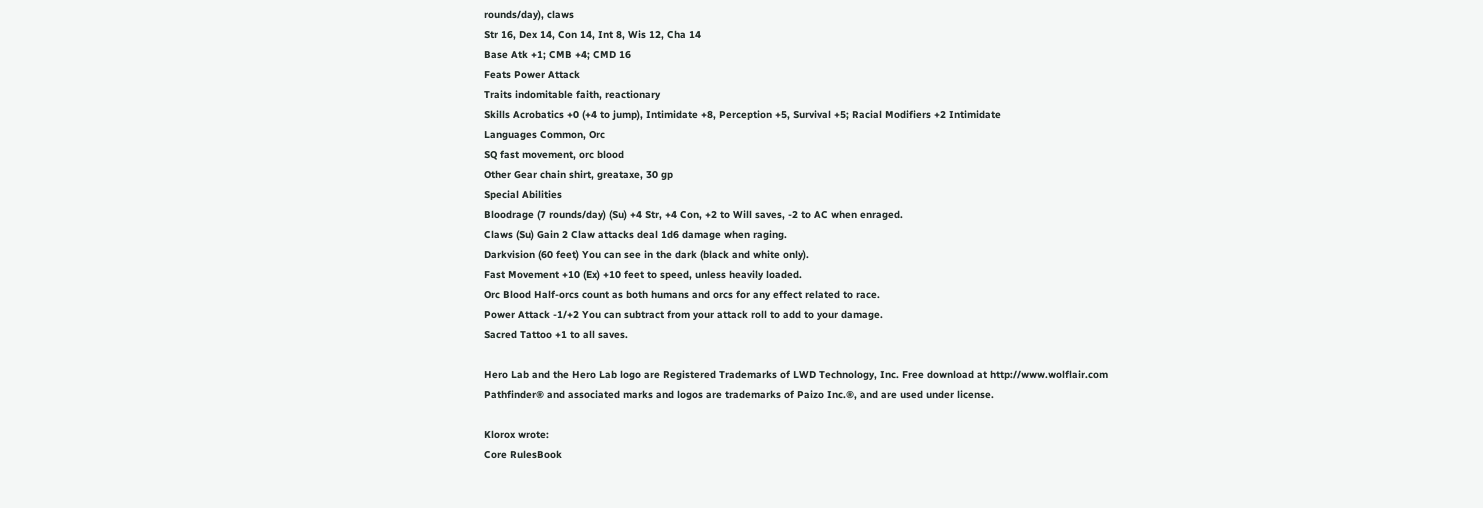rounds/day), claws
Str 16, Dex 14, Con 14, Int 8, Wis 12, Cha 14
Base Atk +1; CMB +4; CMD 16
Feats Power Attack
Traits indomitable faith, reactionary
Skills Acrobatics +0 (+4 to jump), Intimidate +8, Perception +5, Survival +5; Racial Modifiers +2 Intimidate
Languages Common, Orc
SQ fast movement, orc blood
Other Gear chain shirt, greataxe, 30 gp
Special Abilities
Bloodrage (7 rounds/day) (Su) +4 Str, +4 Con, +2 to Will saves, -2 to AC when enraged.
Claws (Su) Gain 2 Claw attacks deal 1d6 damage when raging.
Darkvision (60 feet) You can see in the dark (black and white only).
Fast Movement +10 (Ex) +10 feet to speed, unless heavily loaded.
Orc Blood Half-orcs count as both humans and orcs for any effect related to race.
Power Attack -1/+2 You can subtract from your attack roll to add to your damage.
Sacred Tattoo +1 to all saves.

Hero Lab and the Hero Lab logo are Registered Trademarks of LWD Technology, Inc. Free download at http://www.wolflair.com
Pathfinder® and associated marks and logos are trademarks of Paizo Inc.®, and are used under license.

Klorox wrote:
Core RulesBook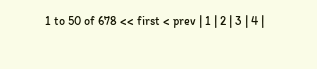1 to 50 of 678 << first < prev | 1 | 2 | 3 | 4 |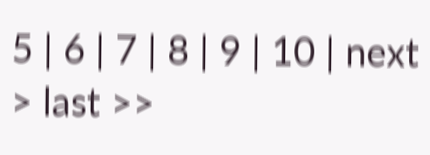5 | 6 | 7 | 8 | 9 | 10 | next > last >>